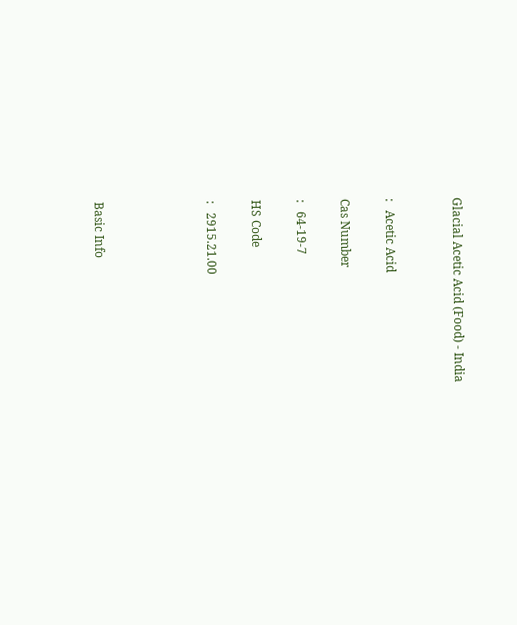Glacial Acetic Acid (Food) - India


:   Acetic Acid

Cas Number

:   64-19-7

HS Code

:   2915.21.00




Basic Info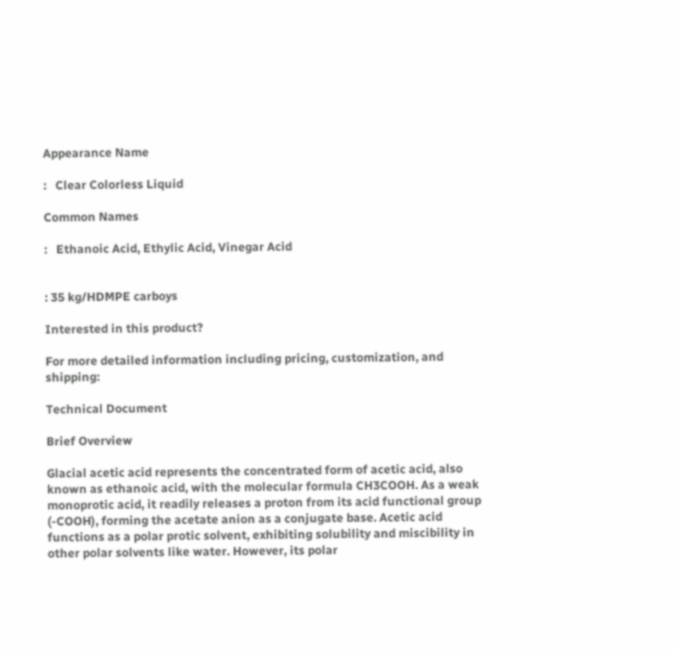Appearance Name

:   Clear Colorless Liquid

Common Names

:   Ethanoic Acid, Ethylic Acid, Vinegar Acid


: 35 kg/HDMPE carboys

Interested in this product?

For more detailed information including pricing, customization, and shipping:

Technical Document

Brief Overview

Glacial acetic acid represents the concentrated form of acetic acid, also known as ethanoic acid, with the molecular formula CH3COOH. As a weak monoprotic acid, it readily releases a proton from its acid functional group (-COOH), forming the acetate anion as a conjugate base. Acetic acid functions as a polar protic solvent, exhibiting solubility and miscibility in other polar solvents like water. However, its polar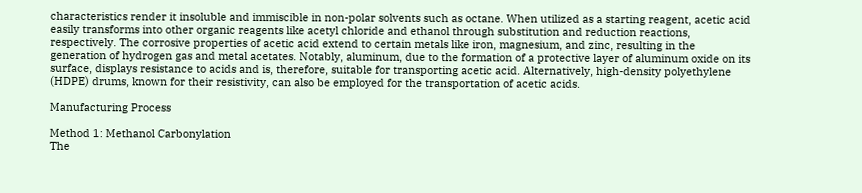characteristics render it insoluble and immiscible in non-polar solvents such as octane. When utilized as a starting reagent, acetic acid easily transforms into other organic reagents like acetyl chloride and ethanol through substitution and reduction reactions, respectively. The corrosive properties of acetic acid extend to certain metals like iron, magnesium, and zinc, resulting in the generation of hydrogen gas and metal acetates. Notably, aluminum, due to the formation of a protective layer of aluminum oxide on its surface, displays resistance to acids and is, therefore, suitable for transporting acetic acid. Alternatively, high-density polyethylene (HDPE) drums, known for their resistivity, can also be employed for the transportation of acetic acids.

Manufacturing Process

Method 1: Methanol Carbonylation
The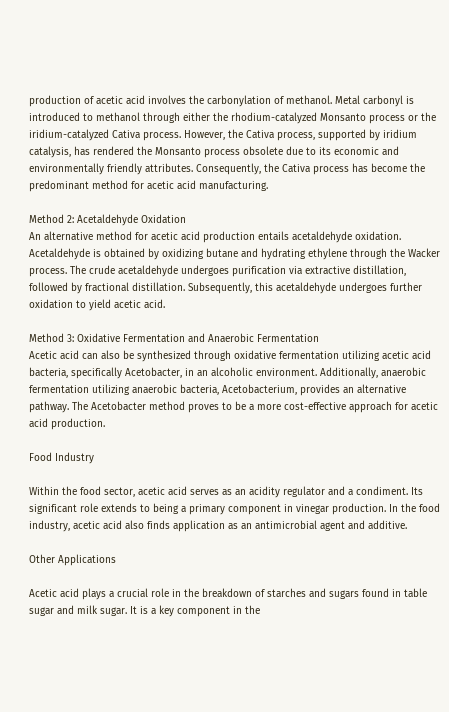production of acetic acid involves the carbonylation of methanol. Metal carbonyl is introduced to methanol through either the rhodium-catalyzed Monsanto process or the iridium-catalyzed Cativa process. However, the Cativa process, supported by iridium catalysis, has rendered the Monsanto process obsolete due to its economic and environmentally friendly attributes. Consequently, the Cativa process has become the predominant method for acetic acid manufacturing.

Method 2: Acetaldehyde Oxidation
An alternative method for acetic acid production entails acetaldehyde oxidation. Acetaldehyde is obtained by oxidizing butane and hydrating ethylene through the Wacker process. The crude acetaldehyde undergoes purification via extractive distillation, followed by fractional distillation. Subsequently, this acetaldehyde undergoes further oxidation to yield acetic acid.

Method 3: Oxidative Fermentation and Anaerobic Fermentation
Acetic acid can also be synthesized through oxidative fermentation utilizing acetic acid bacteria, specifically Acetobacter, in an alcoholic environment. Additionally, anaerobic fermentation utilizing anaerobic bacteria, Acetobacterium, provides an alternative pathway. The Acetobacter method proves to be a more cost-effective approach for acetic acid production.

Food Industry

Within the food sector, acetic acid serves as an acidity regulator and a condiment. Its significant role extends to being a primary component in vinegar production. In the food industry, acetic acid also finds application as an antimicrobial agent and additive.

Other Applications

Acetic acid plays a crucial role in the breakdown of starches and sugars found in table sugar and milk sugar. It is a key component in the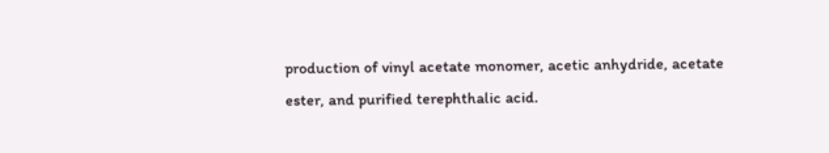production of vinyl acetate monomer, acetic anhydride, acetate ester, and purified terephthalic acid.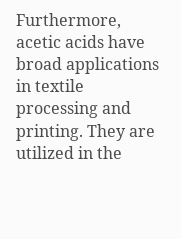Furthermore, acetic acids have broad applications in textile processing and printing. They are utilized in the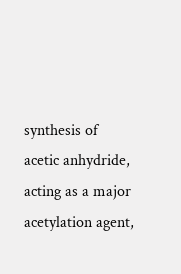synthesis of acetic anhydride, acting as a major acetylation agent,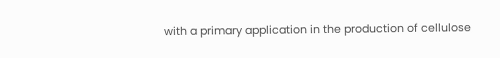with a primary application in the production of cellulose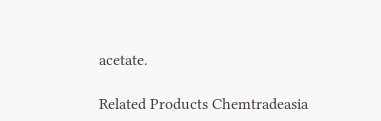acetate.

Related Products Chemtradeasia